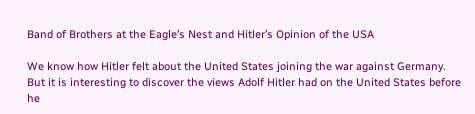Band of Brothers at the Eagle’s Nest and Hitler’s Opinion of the USA

We know how Hitler felt about the United States joining the war against Germany. But it is interesting to discover the views Adolf Hitler had on the United States before he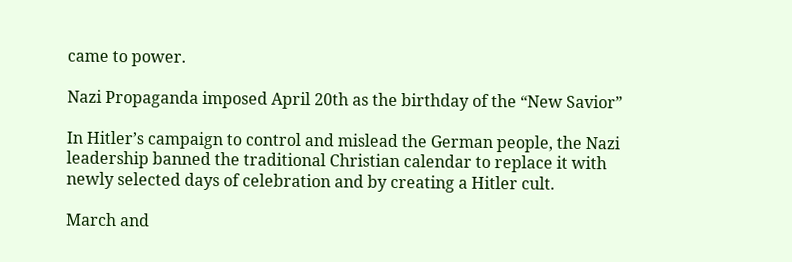came to power.

Nazi Propaganda imposed April 20th as the birthday of the “New Savior”

In Hitler’s campaign to control and mislead the German people, the Nazi leadership banned the traditional Christian calendar to replace it with newly selected days of celebration and by creating a Hitler cult.

March and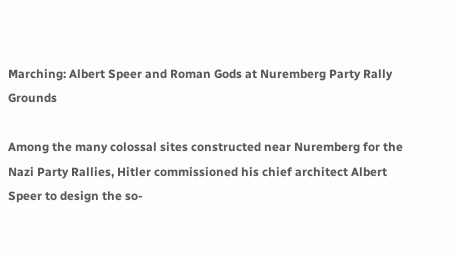Marching: Albert Speer and Roman Gods at Nuremberg Party Rally Grounds

Among the many colossal sites constructed near Nuremberg for the Nazi Party Rallies, Hitler commissioned his chief architect Albert Speer to design the so-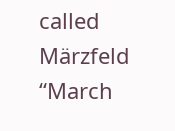called Märzfeld “March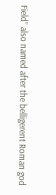Field” also named after the belligerent Roman god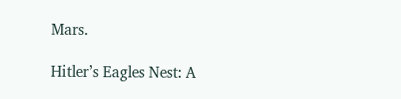Mars.

Hitler’s Eagles Nest: A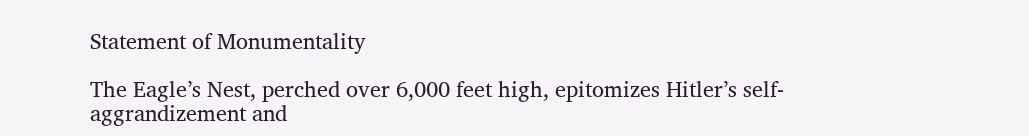Statement of Monumentality

The Eagle’s Nest, perched over 6,000 feet high, epitomizes Hitler’s self-aggrandizement and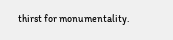thirst for monumentality.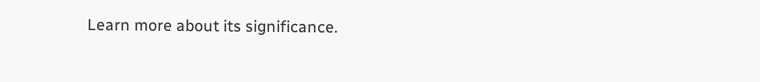Learn more about its significance.